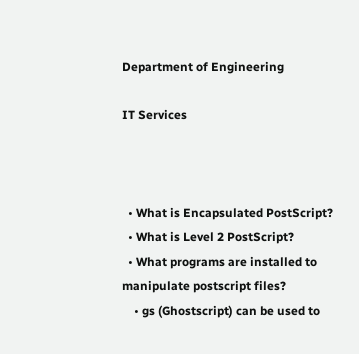Department of Engineering

IT Services



  • What is Encapsulated PostScript?
  • What is Level 2 PostScript?
  • What programs are installed to manipulate postscript files?
    • gs (Ghostscript) can be used to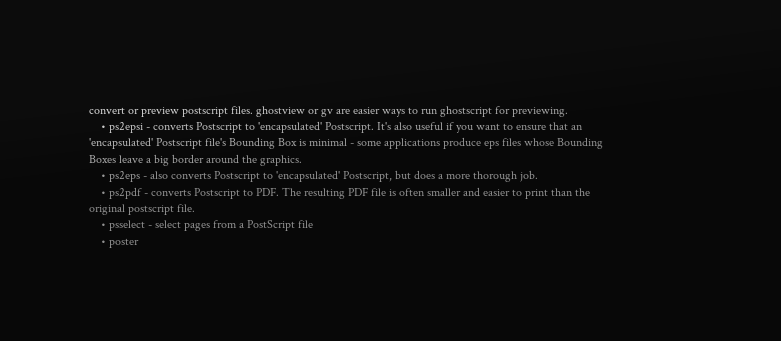convert or preview postscript files. ghostview or gv are easier ways to run ghostscript for previewing.
    • ps2epsi - converts Postscript to 'encapsulated' Postscript. It's also useful if you want to ensure that an 'encapsulated' Postscript file's Bounding Box is minimal - some applications produce eps files whose Bounding Boxes leave a big border around the graphics.
    • ps2eps - also converts Postscript to 'encapsulated' Postscript, but does a more thorough job.
    • ps2pdf - converts Postscript to PDF. The resulting PDF file is often smaller and easier to print than the original postscript file.
    • psselect - select pages from a PostScript file
    • poster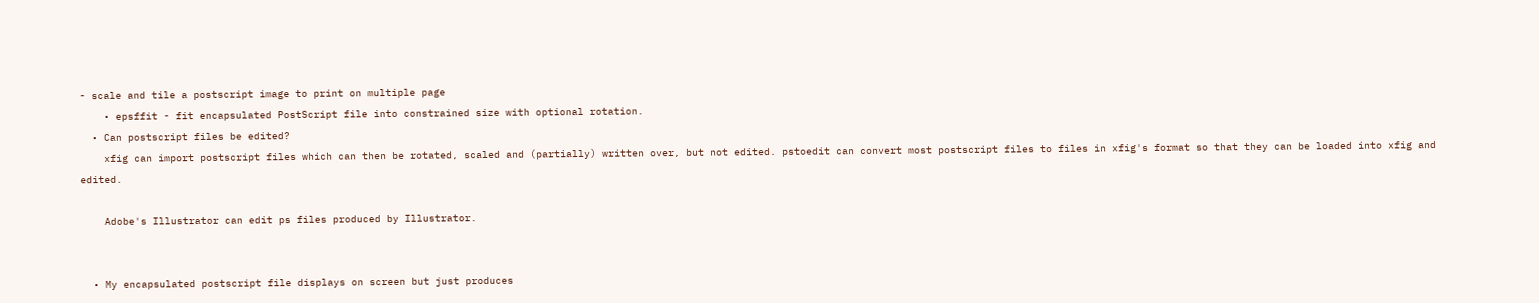- scale and tile a postscript image to print on multiple page
    • epsffit - fit encapsulated PostScript file into constrained size with optional rotation.
  • Can postscript files be edited?
    xfig can import postscript files which can then be rotated, scaled and (partially) written over, but not edited. pstoedit can convert most postscript files to files in xfig's format so that they can be loaded into xfig and edited.

    Adobe's Illustrator can edit ps files produced by Illustrator.


  • My encapsulated postscript file displays on screen but just produces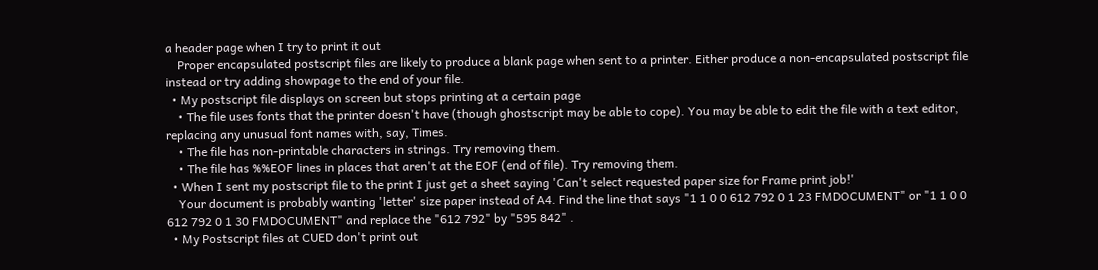a header page when I try to print it out
    Proper encapsulated postscript files are likely to produce a blank page when sent to a printer. Either produce a non-encapsulated postscript file instead or try adding showpage to the end of your file.
  • My postscript file displays on screen but stops printing at a certain page
    • The file uses fonts that the printer doesn't have (though ghostscript may be able to cope). You may be able to edit the file with a text editor, replacing any unusual font names with, say, Times.
    • The file has non-printable characters in strings. Try removing them.
    • The file has %%EOF lines in places that aren't at the EOF (end of file). Try removing them.
  • When I sent my postscript file to the print I just get a sheet saying 'Can't select requested paper size for Frame print job!'
    Your document is probably wanting 'letter' size paper instead of A4. Find the line that says "1 1 0 0 612 792 0 1 23 FMDOCUMENT" or "1 1 0 0 612 792 0 1 30 FMDOCUMENT" and replace the "612 792" by "595 842" .
  • My Postscript files at CUED don't print out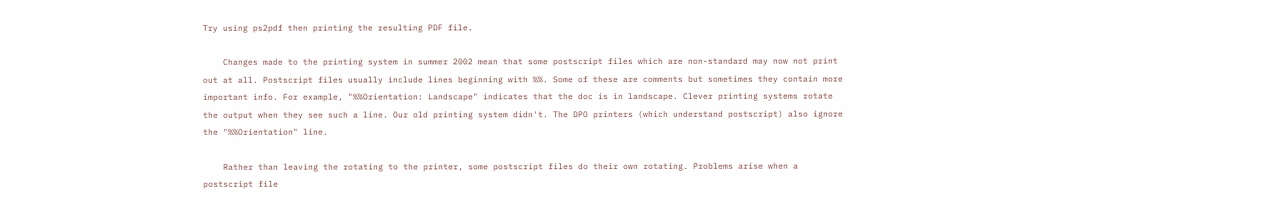Try using ps2pdf then printing the resulting PDF file.

    Changes made to the printing system in summer 2002 mean that some postscript files which are non-standard may now not print out at all. Postscript files usually include lines beginning with %%. Some of these are comments but sometimes they contain more important info. For example, "%%Orientation: Landscape" indicates that the doc is in landscape. Clever printing systems rotate the output when they see such a line. Our old printing system didn't. The DPO printers (which understand postscript) also ignore the "%%Orientation" line.

    Rather than leaving the rotating to the printer, some postscript files do their own rotating. Problems arise when a postscript file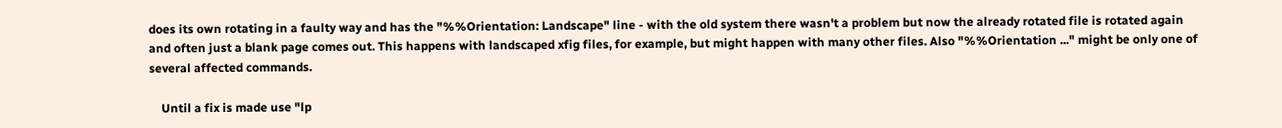does its own rotating in a faulty way and has the "%%Orientation: Landscape" line - with the old system there wasn't a problem but now the already rotated file is rotated again and often just a blank page comes out. This happens with landscaped xfig files, for example, but might happen with many other files. Also "%%Orientation ..." might be only one of several affected commands.

    Until a fix is made use "lp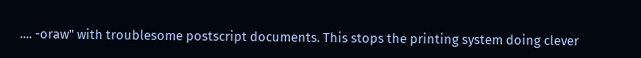.... -oraw" with troublesome postscript documents. This stops the printing system doing clever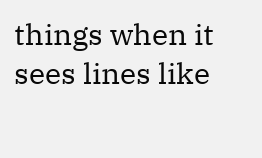things when it sees lines like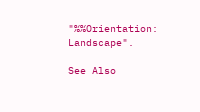"%%Orientation: Landscape".

See Also